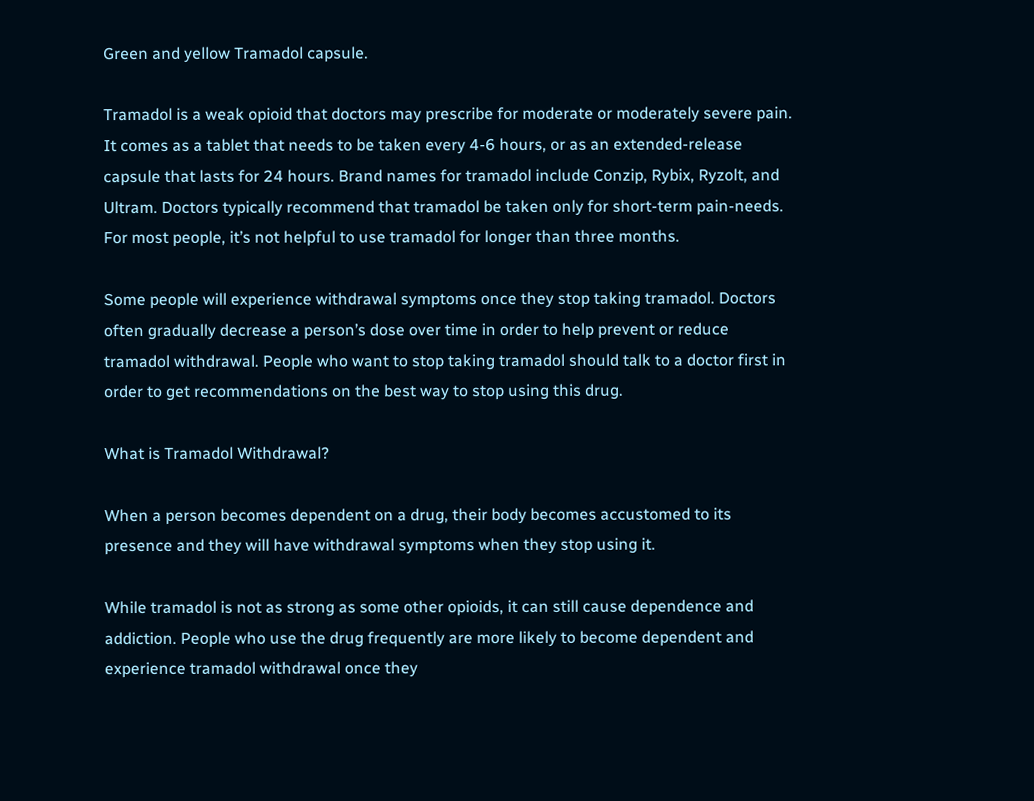Green and yellow Tramadol capsule.

Tramadol is a weak opioid that doctors may prescribe for moderate or moderately severe pain. It comes as a tablet that needs to be taken every 4-6 hours, or as an extended-release capsule that lasts for 24 hours. Brand names for tramadol include Conzip, Rybix, Ryzolt, and Ultram. Doctors typically recommend that tramadol be taken only for short-term pain-needs. For most people, it’s not helpful to use tramadol for longer than three months.

Some people will experience withdrawal symptoms once they stop taking tramadol. Doctors often gradually decrease a person’s dose over time in order to help prevent or reduce tramadol withdrawal. People who want to stop taking tramadol should talk to a doctor first in order to get recommendations on the best way to stop using this drug.

What is Tramadol Withdrawal?

When a person becomes dependent on a drug, their body becomes accustomed to its presence and they will have withdrawal symptoms when they stop using it.

While tramadol is not as strong as some other opioids, it can still cause dependence and addiction. People who use the drug frequently are more likely to become dependent and experience tramadol withdrawal once they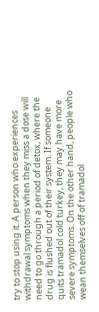try to stop using it. A person who experiences withdrawal symptoms when they miss a dose will need to go through a period of detox, where the drug is flushed out of their system. If someone quits tramadol cold turkey, they may have more severe symptoms. On the other hand, people who wean themselves off of tramadol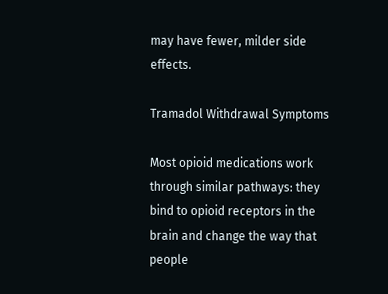may have fewer, milder side effects.

Tramadol Withdrawal Symptoms

Most opioid medications work through similar pathways: they bind to opioid receptors in the brain and change the way that people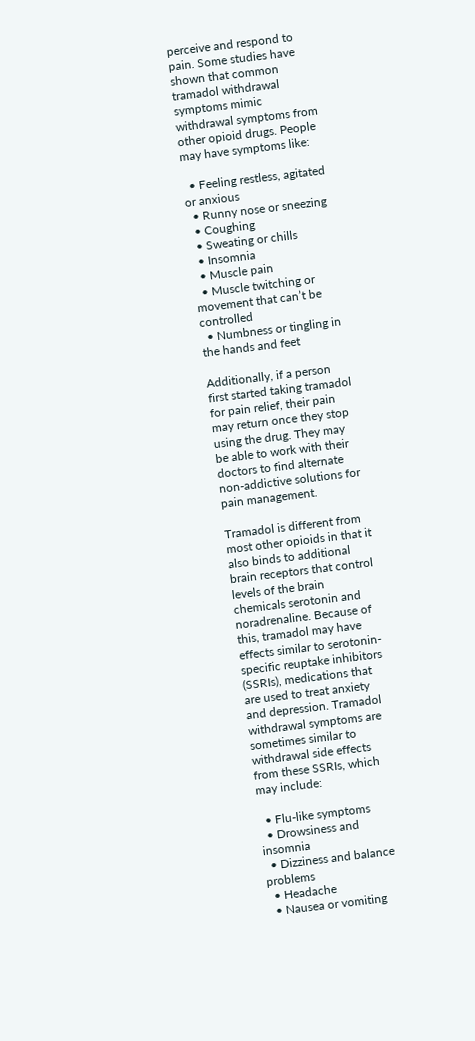perceive and respond to pain. Some studies have shown that common tramadol withdrawal symptoms mimic withdrawal symptoms from other opioid drugs. People may have symptoms like:

  • Feeling restless, agitated or anxious
  • Runny nose or sneezing
  • Coughing
  • Sweating or chills
  • Insomnia
  • Muscle pain
  • Muscle twitching or movement that can’t be controlled
  • Numbness or tingling in the hands and feet

Additionally, if a person first started taking tramadol for pain relief, their pain may return once they stop using the drug. They may be able to work with their doctors to find alternate non-addictive solutions for pain management.

Tramadol is different from most other opioids in that it also binds to additional brain receptors that control levels of the brain chemicals serotonin and noradrenaline. Because of this, tramadol may have effects similar to serotonin-specific reuptake inhibitors (SSRIs), medications that are used to treat anxiety and depression. Tramadol withdrawal symptoms are sometimes similar to withdrawal side effects from these SSRIs, which may include:

  • Flu-like symptoms
  • Drowsiness and insomnia
  • Dizziness and balance problems
  • Headache
  • Nausea or vomiting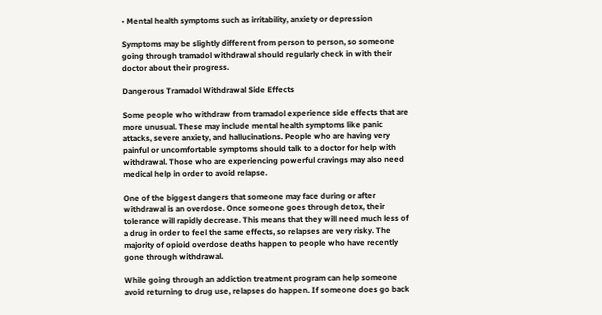• Mental health symptoms such as irritability, anxiety or depression

Symptoms may be slightly different from person to person, so someone going through tramadol withdrawal should regularly check in with their doctor about their progress.

Dangerous Tramadol Withdrawal Side Effects

Some people who withdraw from tramadol experience side effects that are more unusual. These may include mental health symptoms like panic attacks, severe anxiety, and hallucinations. People who are having very painful or uncomfortable symptoms should talk to a doctor for help with withdrawal. Those who are experiencing powerful cravings may also need medical help in order to avoid relapse.

One of the biggest dangers that someone may face during or after withdrawal is an overdose. Once someone goes through detox, their tolerance will rapidly decrease. This means that they will need much less of a drug in order to feel the same effects, so relapses are very risky. The majority of opioid overdose deaths happen to people who have recently gone through withdrawal.

While going through an addiction treatment program can help someone avoid returning to drug use, relapses do happen. If someone does go back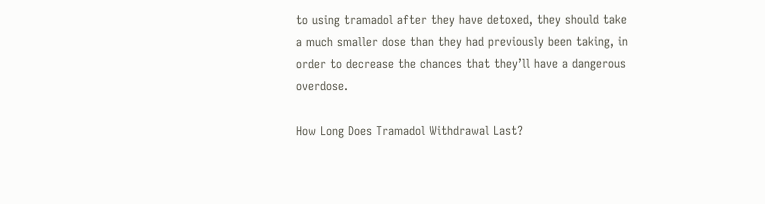to using tramadol after they have detoxed, they should take a much smaller dose than they had previously been taking, in order to decrease the chances that they’ll have a dangerous overdose.

How Long Does Tramadol Withdrawal Last?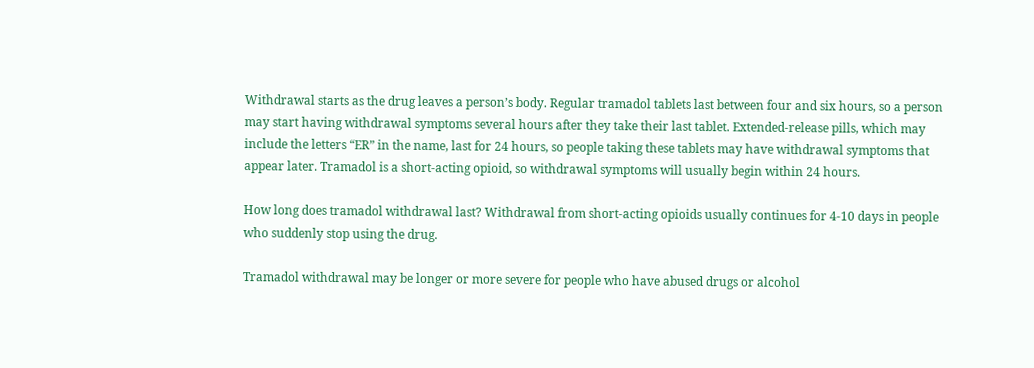Withdrawal starts as the drug leaves a person’s body. Regular tramadol tablets last between four and six hours, so a person may start having withdrawal symptoms several hours after they take their last tablet. Extended-release pills, which may include the letters “ER” in the name, last for 24 hours, so people taking these tablets may have withdrawal symptoms that appear later. Tramadol is a short-acting opioid, so withdrawal symptoms will usually begin within 24 hours.

How long does tramadol withdrawal last? Withdrawal from short-acting opioids usually continues for 4-10 days in people who suddenly stop using the drug.

Tramadol withdrawal may be longer or more severe for people who have abused drugs or alcohol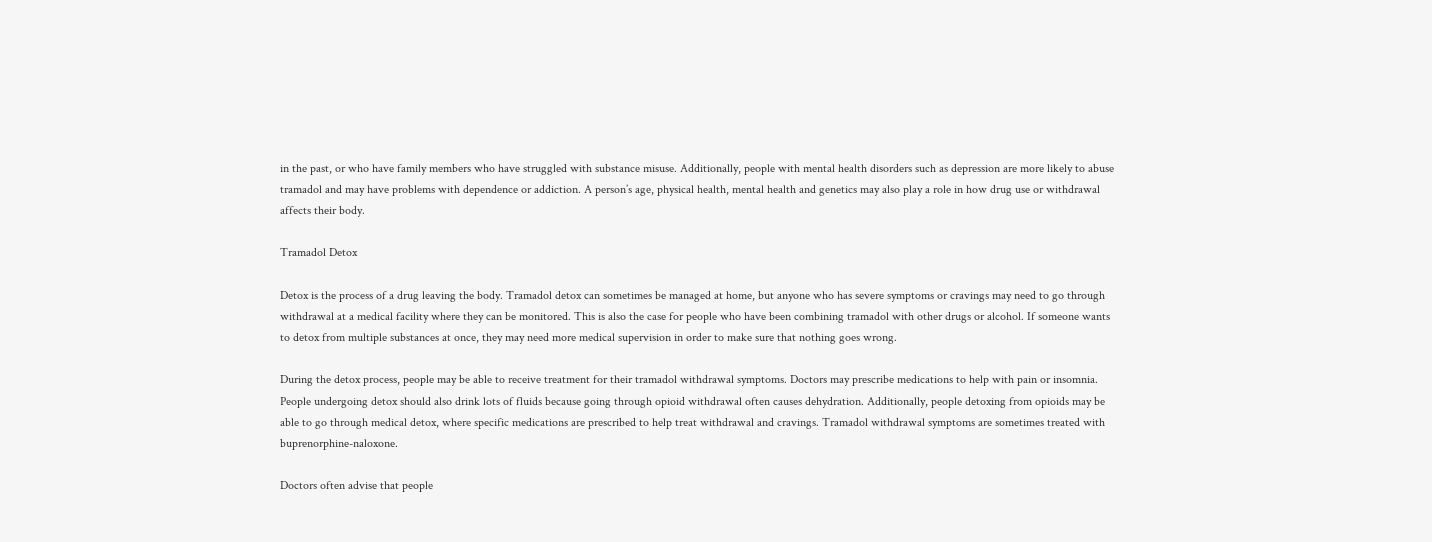in the past, or who have family members who have struggled with substance misuse. Additionally, people with mental health disorders such as depression are more likely to abuse tramadol and may have problems with dependence or addiction. A person’s age, physical health, mental health and genetics may also play a role in how drug use or withdrawal affects their body.

Tramadol Detox

Detox is the process of a drug leaving the body. Tramadol detox can sometimes be managed at home, but anyone who has severe symptoms or cravings may need to go through withdrawal at a medical facility where they can be monitored. This is also the case for people who have been combining tramadol with other drugs or alcohol. If someone wants to detox from multiple substances at once, they may need more medical supervision in order to make sure that nothing goes wrong.

During the detox process, people may be able to receive treatment for their tramadol withdrawal symptoms. Doctors may prescribe medications to help with pain or insomnia. People undergoing detox should also drink lots of fluids because going through opioid withdrawal often causes dehydration. Additionally, people detoxing from opioids may be able to go through medical detox, where specific medications are prescribed to help treat withdrawal and cravings. Tramadol withdrawal symptoms are sometimes treated with buprenorphine-naloxone.

Doctors often advise that people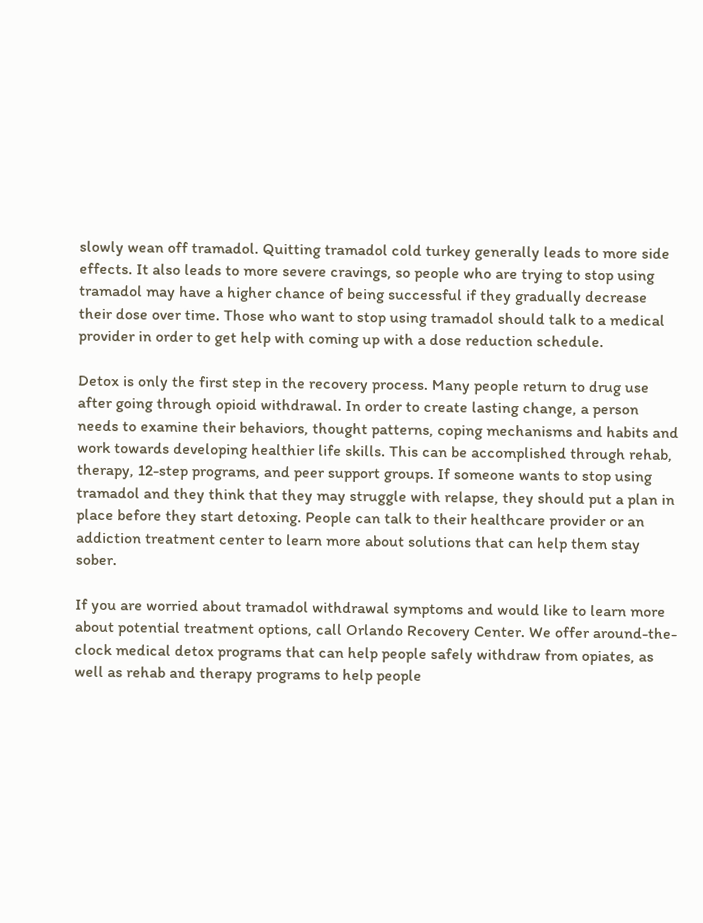slowly wean off tramadol. Quitting tramadol cold turkey generally leads to more side effects. It also leads to more severe cravings, so people who are trying to stop using tramadol may have a higher chance of being successful if they gradually decrease their dose over time. Those who want to stop using tramadol should talk to a medical provider in order to get help with coming up with a dose reduction schedule.

Detox is only the first step in the recovery process. Many people return to drug use after going through opioid withdrawal. In order to create lasting change, a person needs to examine their behaviors, thought patterns, coping mechanisms and habits and work towards developing healthier life skills. This can be accomplished through rehab, therapy, 12-step programs, and peer support groups. If someone wants to stop using tramadol and they think that they may struggle with relapse, they should put a plan in place before they start detoxing. People can talk to their healthcare provider or an addiction treatment center to learn more about solutions that can help them stay sober.

If you are worried about tramadol withdrawal symptoms and would like to learn more about potential treatment options, call Orlando Recovery Center. We offer around-the-clock medical detox programs that can help people safely withdraw from opiates, as well as rehab and therapy programs to help people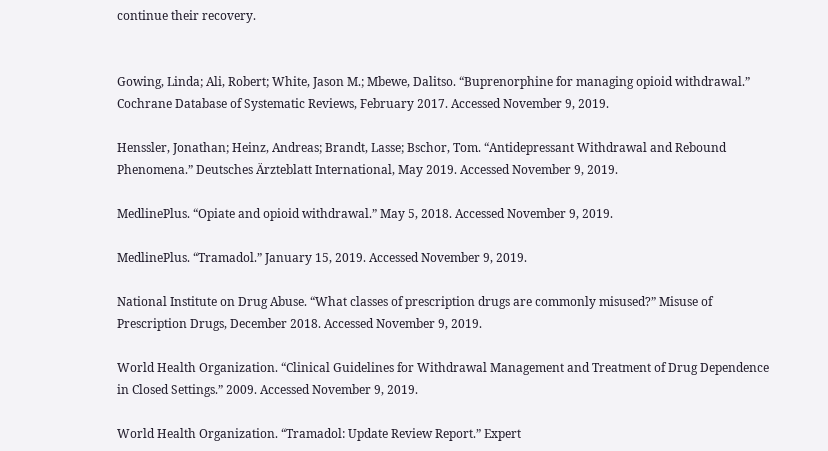continue their recovery.


Gowing, Linda; Ali, Robert; White, Jason M.; Mbewe, Dalitso. “Buprenorphine for managing opioid withdrawal.” Cochrane Database of Systematic Reviews, February 2017. Accessed November 9, 2019.

Henssler, Jonathan; Heinz, Andreas; Brandt, Lasse; Bschor, Tom. “Antidepressant Withdrawal and Rebound Phenomena.” Deutsches Ärzteblatt International, May 2019. Accessed November 9, 2019.

MedlinePlus. “Opiate and opioid withdrawal.” May 5, 2018. Accessed November 9, 2019.

MedlinePlus. “Tramadol.” January 15, 2019. Accessed November 9, 2019.

National Institute on Drug Abuse. “What classes of prescription drugs are commonly misused?” Misuse of Prescription Drugs, December 2018. Accessed November 9, 2019.

World Health Organization. “Clinical Guidelines for Withdrawal Management and Treatment of Drug Dependence in Closed Settings.” 2009. Accessed November 9, 2019.

World Health Organization. “Tramadol: Update Review Report.” Expert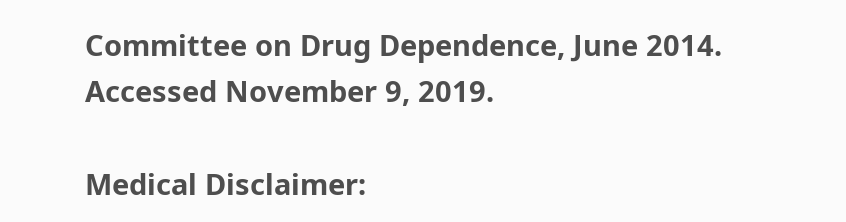Committee on Drug Dependence, June 2014. Accessed November 9, 2019.

Medical Disclaimer: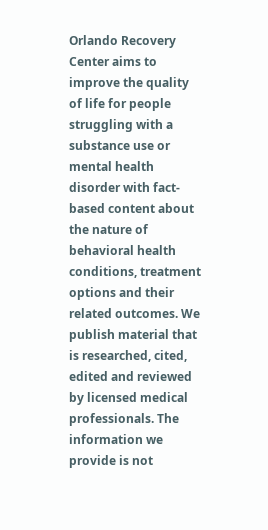Orlando Recovery Center aims to improve the quality of life for people struggling with a substance use or mental health disorder with fact-based content about the nature of behavioral health conditions, treatment options and their related outcomes. We publish material that is researched, cited, edited and reviewed by licensed medical professionals. The information we provide is not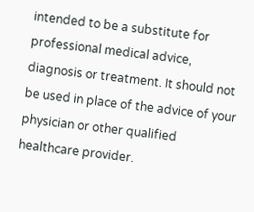intended to be a substitute for professional medical advice, diagnosis or treatment. It should not be used in place of the advice of your physician or other qualified healthcare provider.